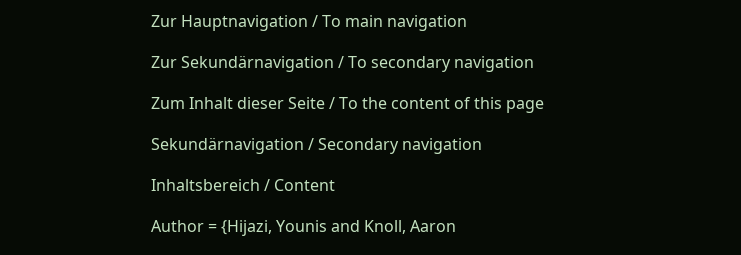Zur Hauptnavigation / To main navigation

Zur Sekundärnavigation / To secondary navigation

Zum Inhalt dieser Seite / To the content of this page

Sekundärnavigation / Secondary navigation

Inhaltsbereich / Content

Author = {Hijazi, Younis and Knoll, Aaron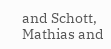and Schott, Mathias and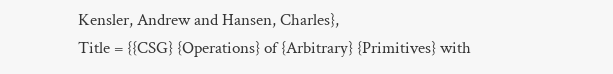Kensler, Andrew and Hansen, Charles},
Title = {{CSG} {Operations} of {Arbitrary} {Primitives} with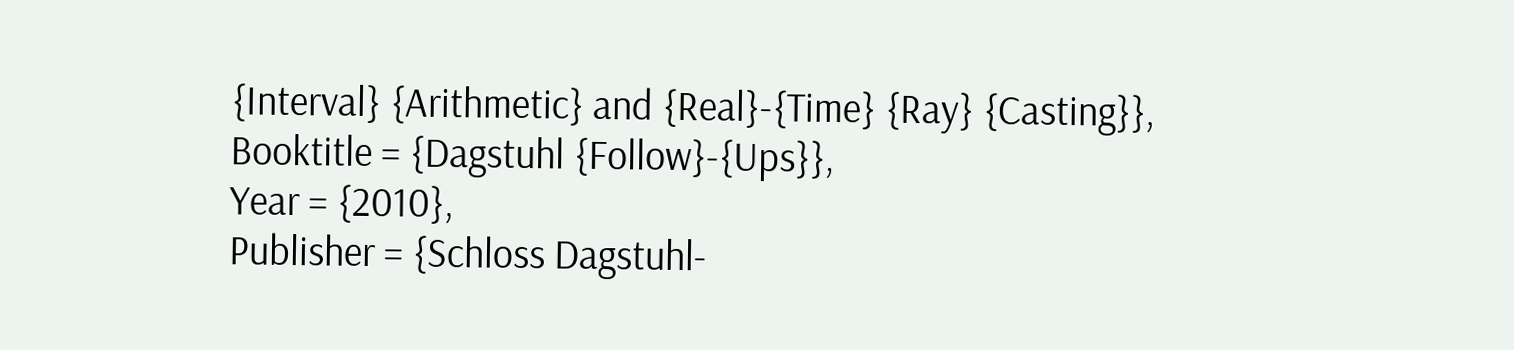{Interval} {Arithmetic} and {Real}-{Time} {Ray} {Casting}},
Booktitle = {Dagstuhl {Follow}-{Ups}},
Year = {2010},
Publisher = {Schloss Dagstuhl-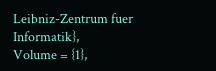Leibniz-Zentrum fuer Informatik},
Volume = {1},